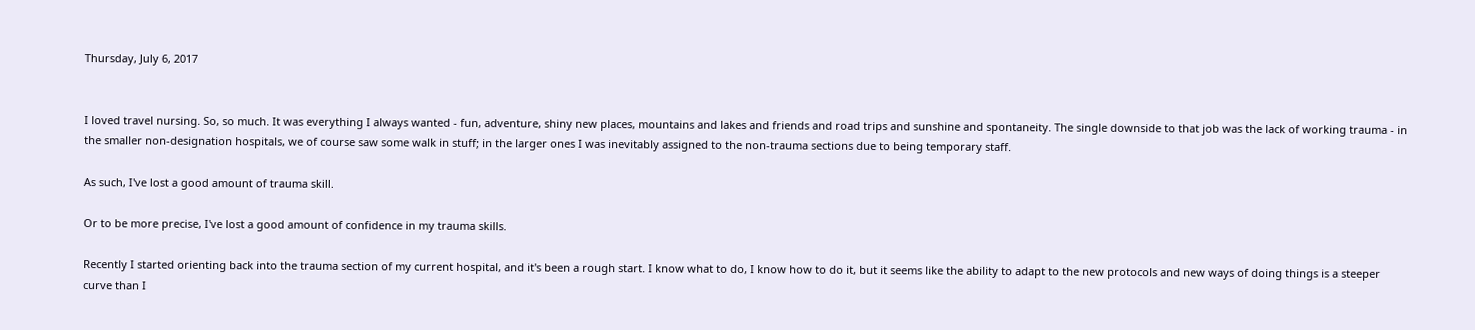Thursday, July 6, 2017


I loved travel nursing. So, so much. It was everything I always wanted - fun, adventure, shiny new places, mountains and lakes and friends and road trips and sunshine and spontaneity. The single downside to that job was the lack of working trauma - in the smaller non-designation hospitals, we of course saw some walk in stuff; in the larger ones I was inevitably assigned to the non-trauma sections due to being temporary staff.

As such, I've lost a good amount of trauma skill.

Or to be more precise, I've lost a good amount of confidence in my trauma skills.

Recently I started orienting back into the trauma section of my current hospital, and it's been a rough start. I know what to do, I know how to do it, but it seems like the ability to adapt to the new protocols and new ways of doing things is a steeper curve than I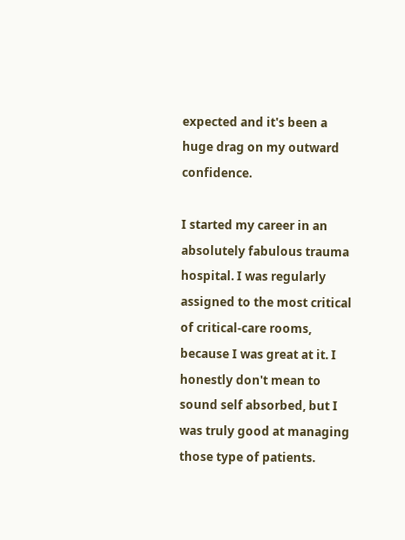expected and it's been a huge drag on my outward confidence.

I started my career in an absolutely fabulous trauma hospital. I was regularly assigned to the most critical of critical-care rooms, because I was great at it. I honestly don't mean to sound self absorbed, but I was truly good at managing those type of patients.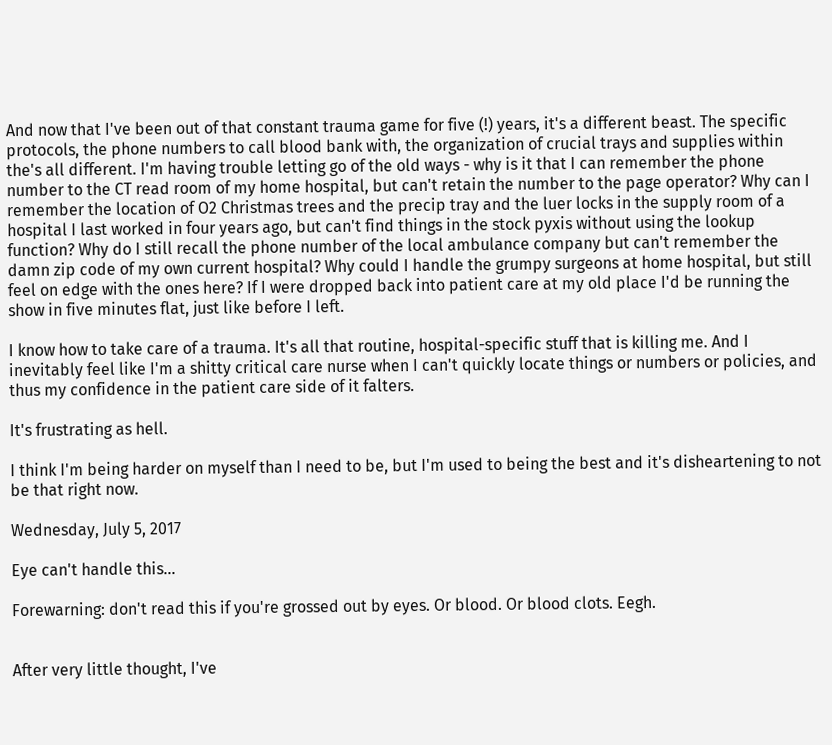And now that I've been out of that constant trauma game for five (!) years, it's a different beast. The specific protocols, the phone numbers to call blood bank with, the organization of crucial trays and supplies within the's all different. I'm having trouble letting go of the old ways - why is it that I can remember the phone number to the CT read room of my home hospital, but can't retain the number to the page operator? Why can I remember the location of O2 Christmas trees and the precip tray and the luer locks in the supply room of a hospital I last worked in four years ago, but can't find things in the stock pyxis without using the lookup function? Why do I still recall the phone number of the local ambulance company but can't remember the damn zip code of my own current hospital? Why could I handle the grumpy surgeons at home hospital, but still feel on edge with the ones here? If I were dropped back into patient care at my old place I'd be running the show in five minutes flat, just like before I left.

I know how to take care of a trauma. It's all that routine, hospital-specific stuff that is killing me. And I inevitably feel like I'm a shitty critical care nurse when I can't quickly locate things or numbers or policies, and thus my confidence in the patient care side of it falters.

It's frustrating as hell.

I think I'm being harder on myself than I need to be, but I'm used to being the best and it's disheartening to not be that right now.

Wednesday, July 5, 2017

Eye can't handle this...

Forewarning: don't read this if you're grossed out by eyes. Or blood. Or blood clots. Eegh.


After very little thought, I've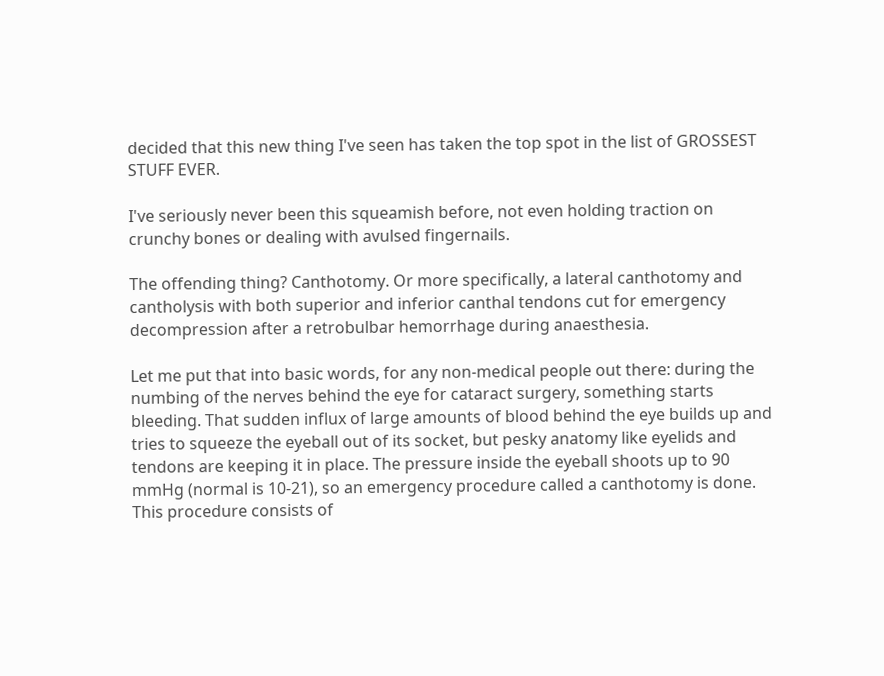decided that this new thing I've seen has taken the top spot in the list of GROSSEST STUFF EVER.

I've seriously never been this squeamish before, not even holding traction on crunchy bones or dealing with avulsed fingernails.

The offending thing? Canthotomy. Or more specifically, a lateral canthotomy and cantholysis with both superior and inferior canthal tendons cut for emergency decompression after a retrobulbar hemorrhage during anaesthesia.

Let me put that into basic words, for any non-medical people out there: during the numbing of the nerves behind the eye for cataract surgery, something starts bleeding. That sudden influx of large amounts of blood behind the eye builds up and tries to squeeze the eyeball out of its socket, but pesky anatomy like eyelids and tendons are keeping it in place. The pressure inside the eyeball shoots up to 90 mmHg (normal is 10-21), so an emergency procedure called a canthotomy is done. This procedure consists of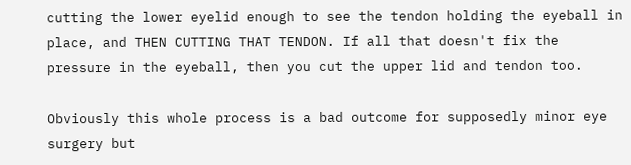cutting the lower eyelid enough to see the tendon holding the eyeball in place, and THEN CUTTING THAT TENDON. If all that doesn't fix the pressure in the eyeball, then you cut the upper lid and tendon too.

Obviously this whole process is a bad outcome for supposedly minor eye surgery but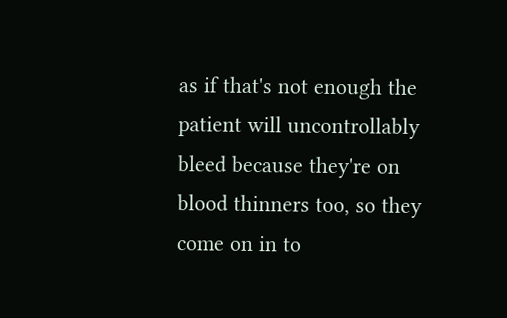as if that's not enough the patient will uncontrollably bleed because they're on blood thinners too, so they come on in to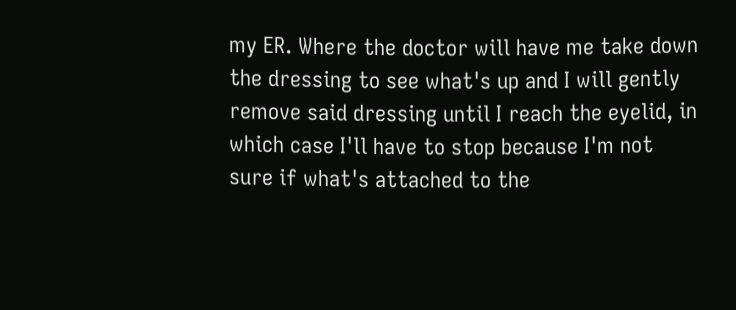my ER. Where the doctor will have me take down the dressing to see what's up and I will gently remove said dressing until I reach the eyelid, in which case I'll have to stop because I'm not sure if what's attached to the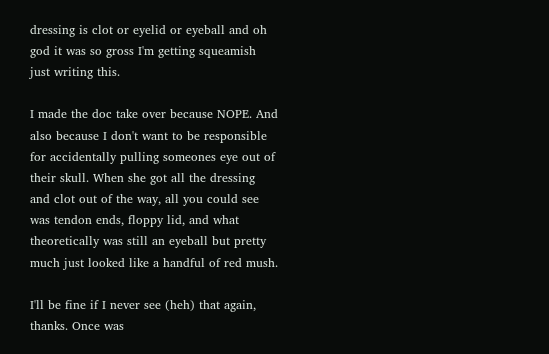dressing is clot or eyelid or eyeball and oh god it was so gross I'm getting squeamish just writing this.

I made the doc take over because NOPE. And also because I don't want to be responsible for accidentally pulling someones eye out of their skull. When she got all the dressing and clot out of the way, all you could see was tendon ends, floppy lid, and what theoretically was still an eyeball but pretty much just looked like a handful of red mush.

I'll be fine if I never see (heh) that again, thanks. Once was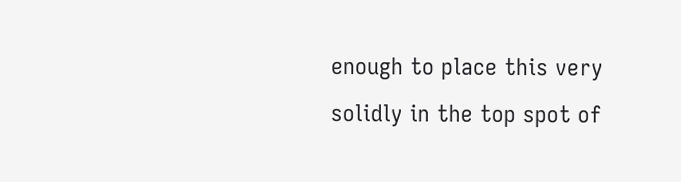enough to place this very solidly in the top spot of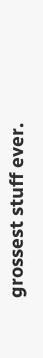grossest stuff ever.